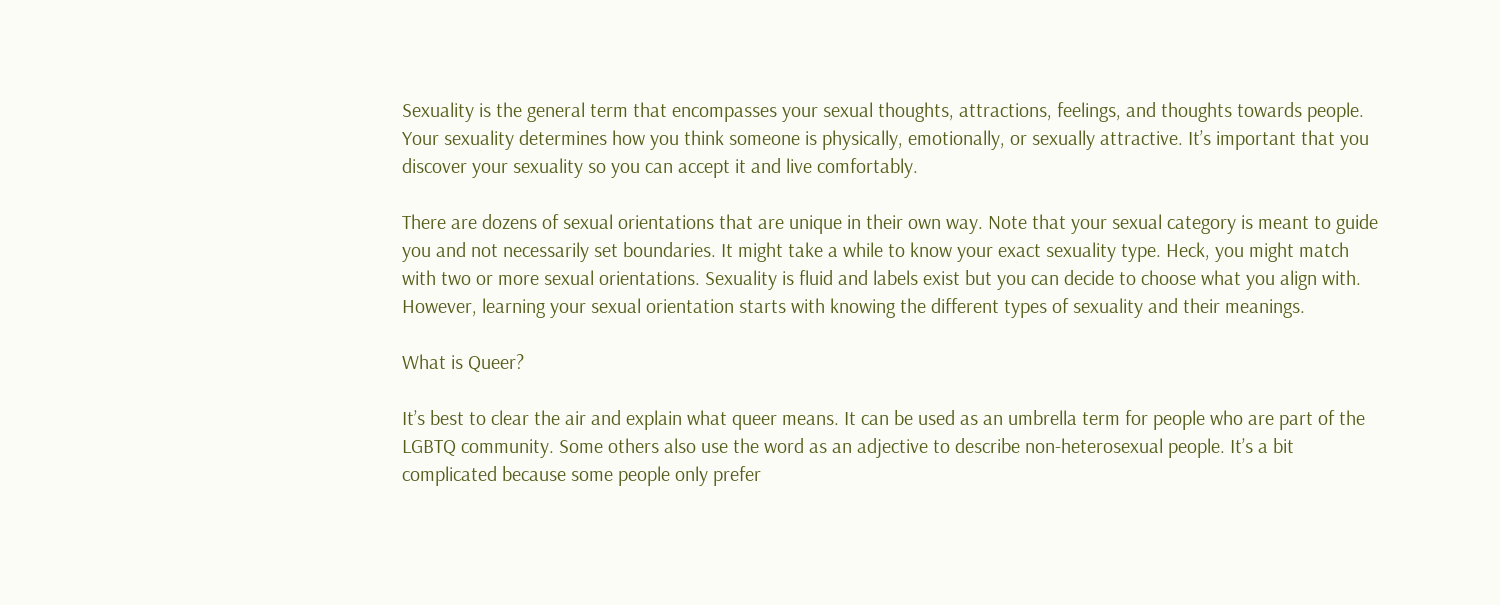Sexuality is the general term that encompasses your sexual thoughts, attractions, feelings, and thoughts towards people. Your sexuality determines how you think someone is physically, emotionally, or sexually attractive. It’s important that you discover your sexuality so you can accept it and live comfortably.

There are dozens of sexual orientations that are unique in their own way. Note that your sexual category is meant to guide you and not necessarily set boundaries. It might take a while to know your exact sexuality type. Heck, you might match with two or more sexual orientations. Sexuality is fluid and labels exist but you can decide to choose what you align with. However, learning your sexual orientation starts with knowing the different types of sexuality and their meanings.

What is Queer?

It’s best to clear the air and explain what queer means. It can be used as an umbrella term for people who are part of the LGBTQ community. Some others also use the word as an adjective to describe non-heterosexual people. It’s a bit complicated because some people only prefer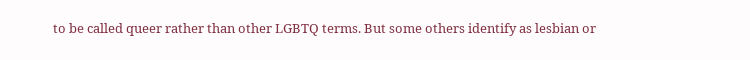to be called queer rather than other LGBTQ terms. But some others identify as lesbian or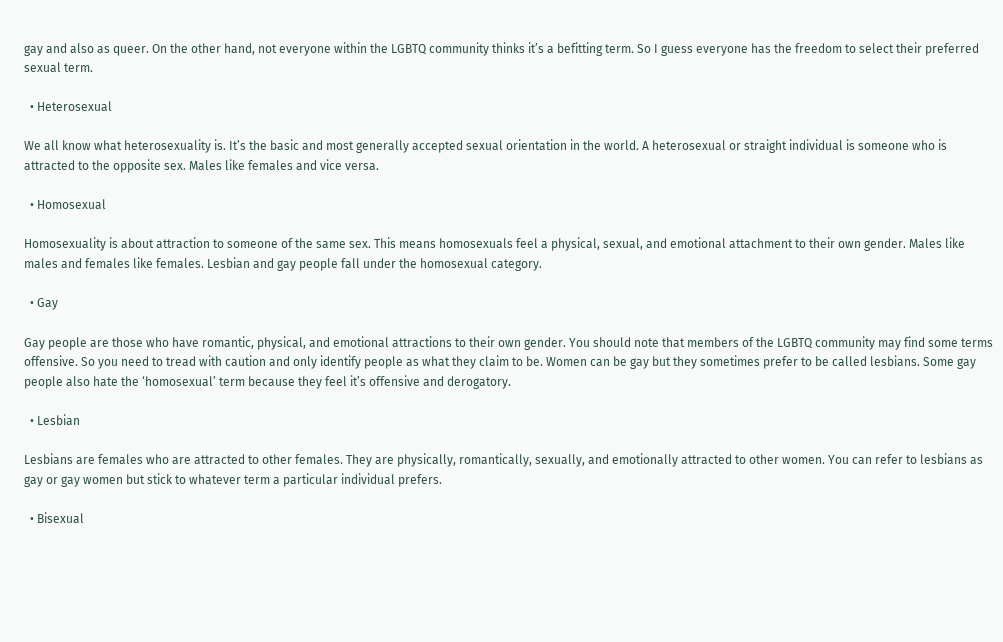gay and also as queer. On the other hand, not everyone within the LGBTQ community thinks it’s a befitting term. So I guess everyone has the freedom to select their preferred sexual term.

  • Heterosexual

We all know what heterosexuality is. It’s the basic and most generally accepted sexual orientation in the world. A heterosexual or straight individual is someone who is attracted to the opposite sex. Males like females and vice versa.

  • Homosexual

Homosexuality is about attraction to someone of the same sex. This means homosexuals feel a physical, sexual, and emotional attachment to their own gender. Males like males and females like females. Lesbian and gay people fall under the homosexual category.

  • Gay

Gay people are those who have romantic, physical, and emotional attractions to their own gender. You should note that members of the LGBTQ community may find some terms offensive. So you need to tread with caution and only identify people as what they claim to be. Women can be gay but they sometimes prefer to be called lesbians. Some gay people also hate the ‘homosexual’ term because they feel it’s offensive and derogatory.

  • Lesbian

Lesbians are females who are attracted to other females. They are physically, romantically, sexually, and emotionally attracted to other women. You can refer to lesbians as gay or gay women but stick to whatever term a particular individual prefers.

  • Bisexual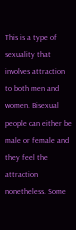This is a type of sexuality that involves attraction to both men and women. Bisexual people can either be male or female and they feel the attraction nonetheless. Some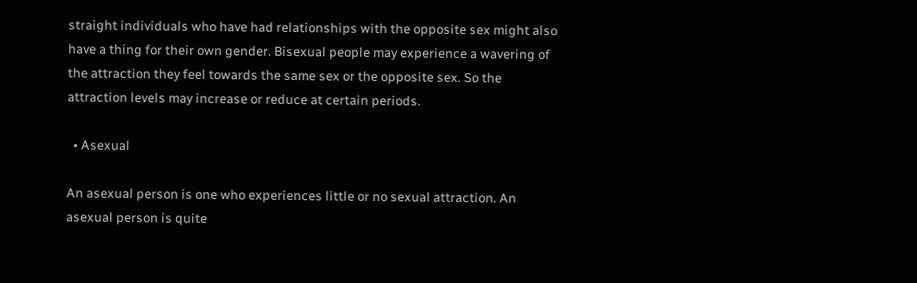straight individuals who have had relationships with the opposite sex might also have a thing for their own gender. Bisexual people may experience a wavering of the attraction they feel towards the same sex or the opposite sex. So the attraction levels may increase or reduce at certain periods.

  • Asexual

An asexual person is one who experiences little or no sexual attraction. An asexual person is quite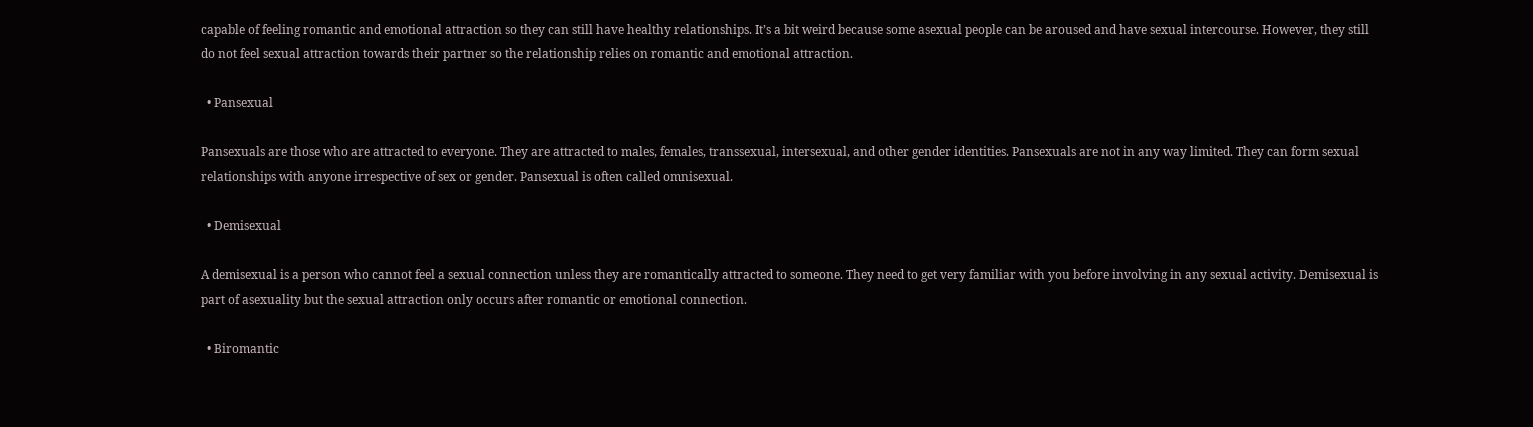capable of feeling romantic and emotional attraction so they can still have healthy relationships. It’s a bit weird because some asexual people can be aroused and have sexual intercourse. However, they still do not feel sexual attraction towards their partner so the relationship relies on romantic and emotional attraction.

  • Pansexual

Pansexuals are those who are attracted to everyone. They are attracted to males, females, transsexual, intersexual, and other gender identities. Pansexuals are not in any way limited. They can form sexual relationships with anyone irrespective of sex or gender. Pansexual is often called omnisexual.

  • Demisexual

A demisexual is a person who cannot feel a sexual connection unless they are romantically attracted to someone. They need to get very familiar with you before involving in any sexual activity. Demisexual is part of asexuality but the sexual attraction only occurs after romantic or emotional connection.

  • Biromantic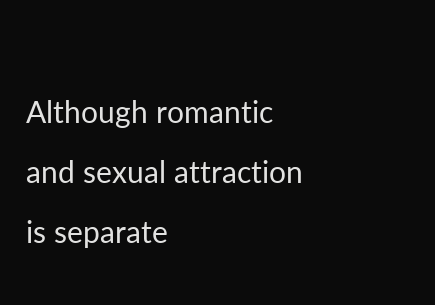Although romantic and sexual attraction is separate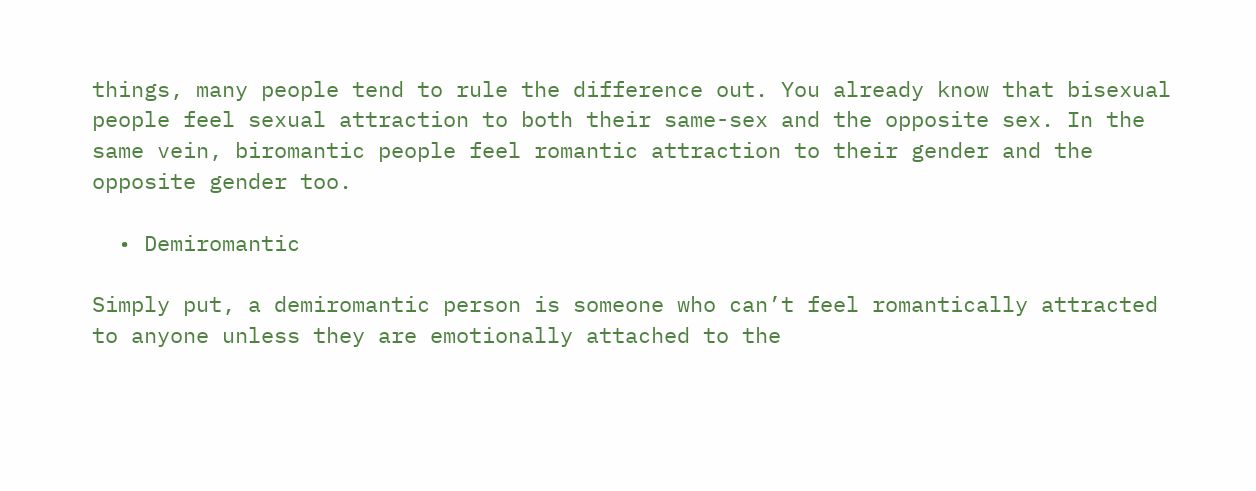things, many people tend to rule the difference out. You already know that bisexual people feel sexual attraction to both their same-sex and the opposite sex. In the same vein, biromantic people feel romantic attraction to their gender and the opposite gender too.

  • Demiromantic

Simply put, a demiromantic person is someone who can’t feel romantically attracted to anyone unless they are emotionally attached to the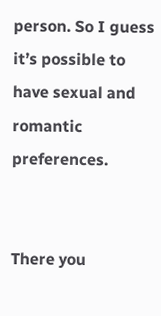person. So I guess it’s possible to have sexual and romantic preferences.


There you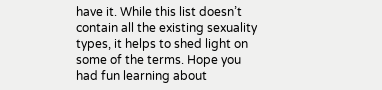have it. While this list doesn’t contain all the existing sexuality types, it helps to shed light on some of the terms. Hope you had fun learning about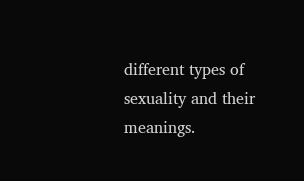different types of sexuality and their meanings.